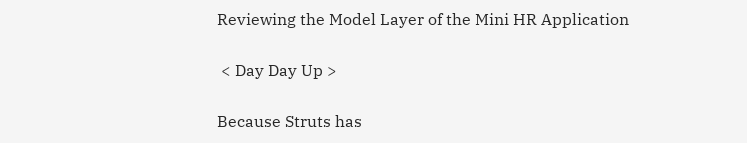Reviewing the Model Layer of the Mini HR Application

 < Day Day Up >

Because Struts has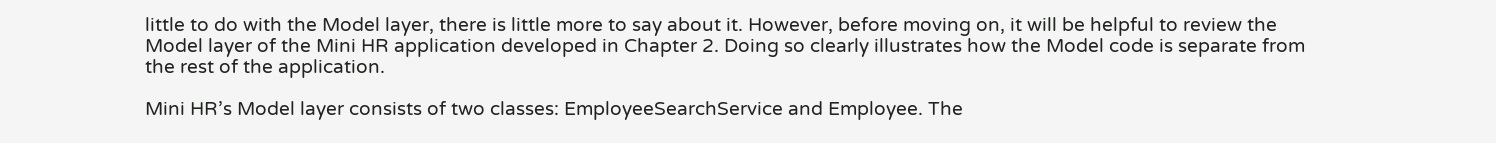little to do with the Model layer, there is little more to say about it. However, before moving on, it will be helpful to review the Model layer of the Mini HR application developed in Chapter 2. Doing so clearly illustrates how the Model code is separate from the rest of the application.

Mini HR’s Model layer consists of two classes: EmployeeSearchService and Employee. The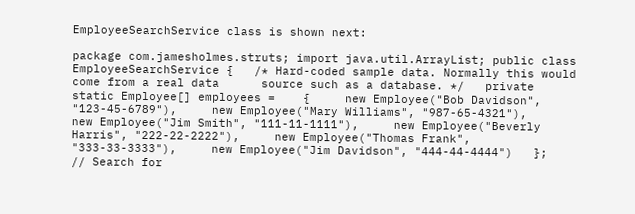EmployeeSearchService class is shown next:

package com.jamesholmes.struts; import java.util.ArrayList; public class EmployeeSearchService {   /* Hard-coded sample data. Normally this would come from a real data      source such as a database. */   private static Employee[] employees =    {     new Employee("Bob Davidson", "123-45-6789"),     new Employee("Mary Williams", "987-65-4321"),     new Employee("Jim Smith", "111-11-1111"),     new Employee("Beverly Harris", "222-22-2222"),     new Employee("Thomas Frank", "333-33-3333"),     new Employee("Jim Davidson", "444-44-4444")   };   // Search for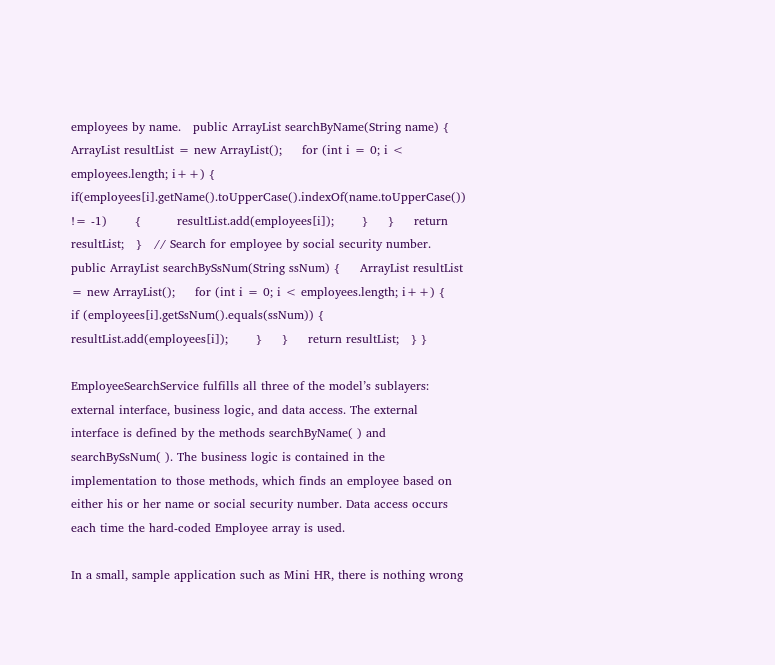employees by name.   public ArrayList searchByName(String name) {     ArrayList resultList = new ArrayList();     for (int i = 0; i < employees.length; i++) {       if(employees[i].getName().toUpperCase().indexOf(name.toUpperCase())          != -1)       {         resultList.add(employees[i]);       }     }     return resultList;   }   // Search for employee by social security number.   public ArrayList searchBySsNum(String ssNum) {     ArrayList resultList = new ArrayList();     for (int i = 0; i < employees.length; i++) {       if (employees[i].getSsNum().equals(ssNum)) {         resultList.add(employees[i]);       }     }     return resultList;   } }

EmployeeSearchService fulfills all three of the model’s sublayers: external interface, business logic, and data access. The external interface is defined by the methods searchByName( ) and searchBySsNum( ). The business logic is contained in the implementation to those methods, which finds an employee based on either his or her name or social security number. Data access occurs each time the hard-coded Employee array is used.

In a small, sample application such as Mini HR, there is nothing wrong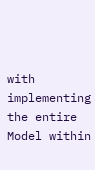with implementing the entire Model within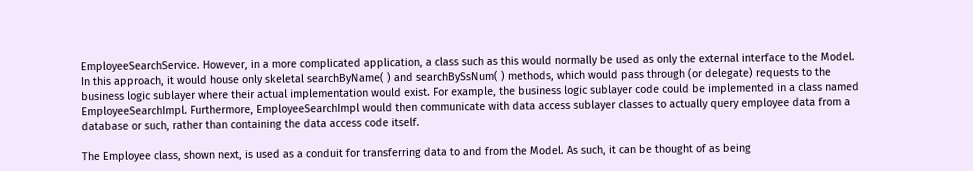EmployeeSearchService. However, in a more complicated application, a class such as this would normally be used as only the external interface to the Model. In this approach, it would house only skeletal searchByName( ) and searchBySsNum( ) methods, which would pass through (or delegate) requests to the business logic sublayer where their actual implementation would exist. For example, the business logic sublayer code could be implemented in a class named EmployeeSearchImpl. Furthermore, EmployeeSearchImpl would then communicate with data access sublayer classes to actually query employee data from a database or such, rather than containing the data access code itself.

The Employee class, shown next, is used as a conduit for transferring data to and from the Model. As such, it can be thought of as being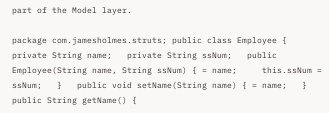part of the Model layer.

package com.jamesholmes.struts; public class Employee {   private String name;   private String ssNum;   public Employee(String name, String ssNum) { = name;     this.ssNum = ssNum;   }   public void setName(String name) { = name;   }   public String getName() {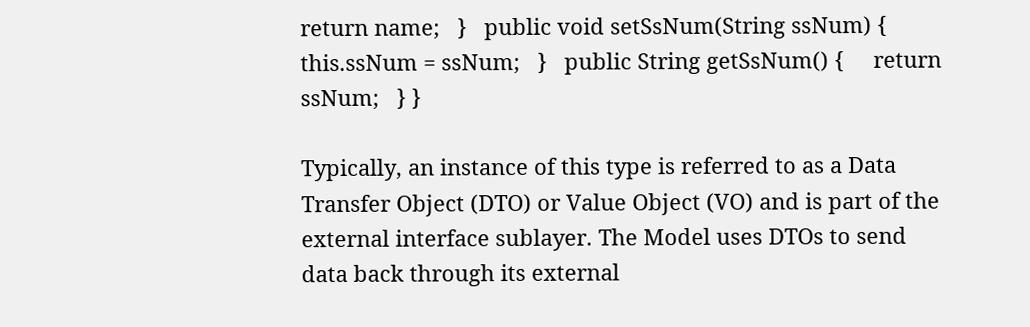return name;   }   public void setSsNum(String ssNum) {     this.ssNum = ssNum;   }   public String getSsNum() {     return ssNum;   } }

Typically, an instance of this type is referred to as a Data Transfer Object (DTO) or Value Object (VO) and is part of the external interface sublayer. The Model uses DTOs to send data back through its external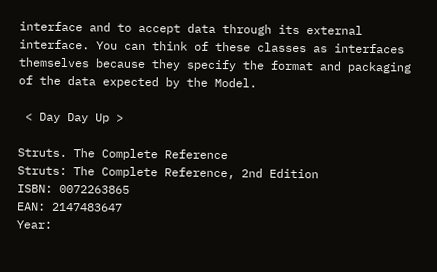interface and to accept data through its external interface. You can think of these classes as interfaces themselves because they specify the format and packaging of the data expected by the Model.

 < Day Day Up >

Struts. The Complete Reference
Struts: The Complete Reference, 2nd Edition
ISBN: 0072263865
EAN: 2147483647
Year: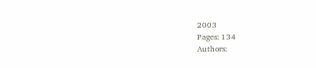2003
Pages: 134
Authors: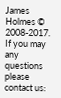James Holmes © 2008-2017.
If you may any questions please contact us: